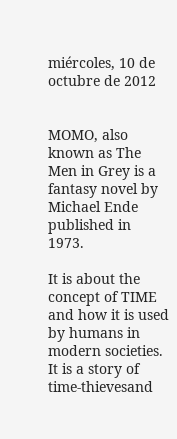miércoles, 10 de octubre de 2012


MOMO, also known as The Men in Grey is a fantasy novel by Michael Ende published in 1973.

It is about the concept of TIME and how it is used by humans in modern societies.
It is a story of time-thievesand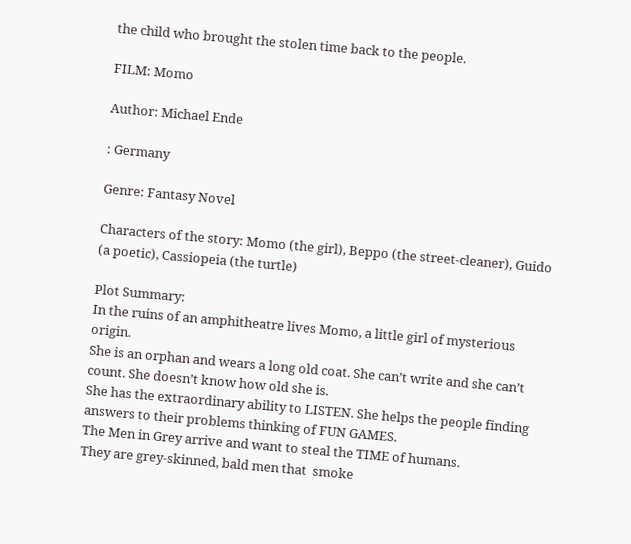the child who brought the stolen time back to the people.

FILM: Momo

Author: Michael Ende

: Germany

Genre: Fantasy Novel

Characters of the story: Momo (the girl), Beppo (the street-cleaner), Guido (a poetic), Cassiopeia (the turtle)

Plot Summary:
In the ruins of an amphitheatre lives Momo, a little girl of mysterious origin.
She is an orphan and wears a long old coat. She can’t write and she can’t count. She doesn’t know how old she is.
She has the extraordinary ability to LISTEN. She helps the people finding answers to their problems thinking of FUN GAMES.
The Men in Grey arrive and want to steal the TIME of humans.
They are grey-skinned, bald men that  smoke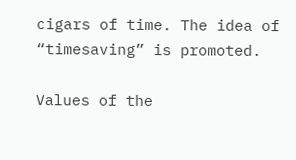cigars of time. The idea of “timesaving” is promoted.

Values of the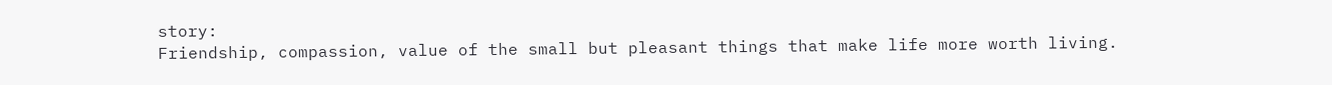story:
Friendship, compassion, value of the small but pleasant things that make life more worth living.